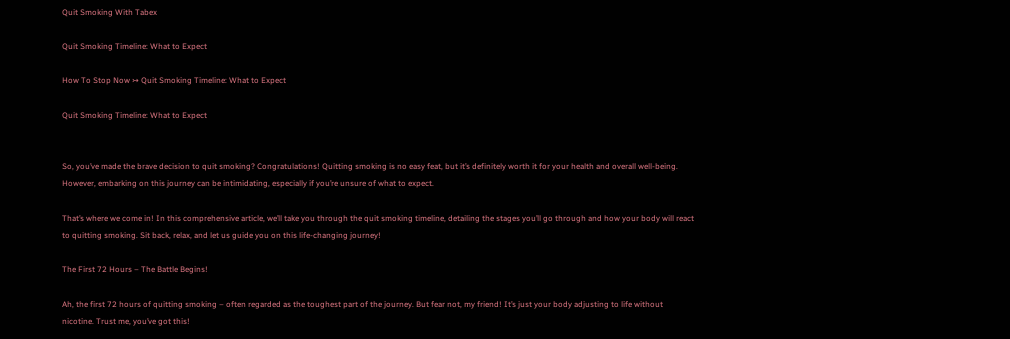Quit Smoking With Tabex

Quit Smoking Timeline: What to Expect

How To Stop Now ↣ Quit Smoking Timeline: What to Expect

Quit Smoking Timeline: What to Expect


So, you’ve made the brave decision to quit smoking? Congratulations! Quitting smoking is no easy feat, but it’s definitely worth it for your health and overall well-being. However, embarking on this journey can be intimidating, especially if you’re unsure of what to expect.

That’s where we come in! In this comprehensive article, we’ll take you through the quit smoking timeline, detailing the stages you’ll go through and how your body will react to quitting smoking. Sit back, relax, and let us guide you on this life-changing journey!

The First 72 Hours – The Battle Begins!

Ah, the first 72 hours of quitting smoking – often regarded as the toughest part of the journey. But fear not, my friend! It’s just your body adjusting to life without nicotine. Trust me, you’ve got this!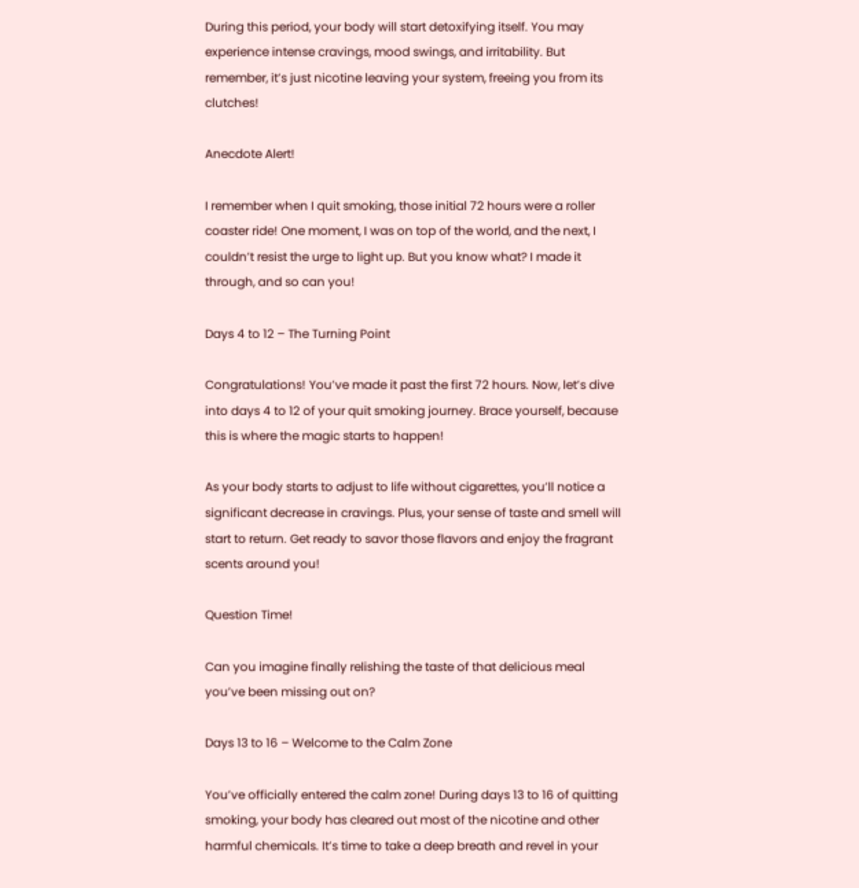During this period, your body will start detoxifying itself. You may experience intense cravings, mood swings, and irritability. But remember, it’s just nicotine leaving your system, freeing you from its clutches!

Anecdote Alert!

I remember when I quit smoking, those initial 72 hours were a roller coaster ride! One moment, I was on top of the world, and the next, I couldn’t resist the urge to light up. But you know what? I made it through, and so can you!

Days 4 to 12 – The Turning Point

Congratulations! You’ve made it past the first 72 hours. Now, let’s dive into days 4 to 12 of your quit smoking journey. Brace yourself, because this is where the magic starts to happen!

As your body starts to adjust to life without cigarettes, you’ll notice a significant decrease in cravings. Plus, your sense of taste and smell will start to return. Get ready to savor those flavors and enjoy the fragrant scents around you!

Question Time!

Can you imagine finally relishing the taste of that delicious meal you’ve been missing out on?

Days 13 to 16 – Welcome to the Calm Zone

You’ve officially entered the calm zone! During days 13 to 16 of quitting smoking, your body has cleared out most of the nicotine and other harmful chemicals. It’s time to take a deep breath and revel in your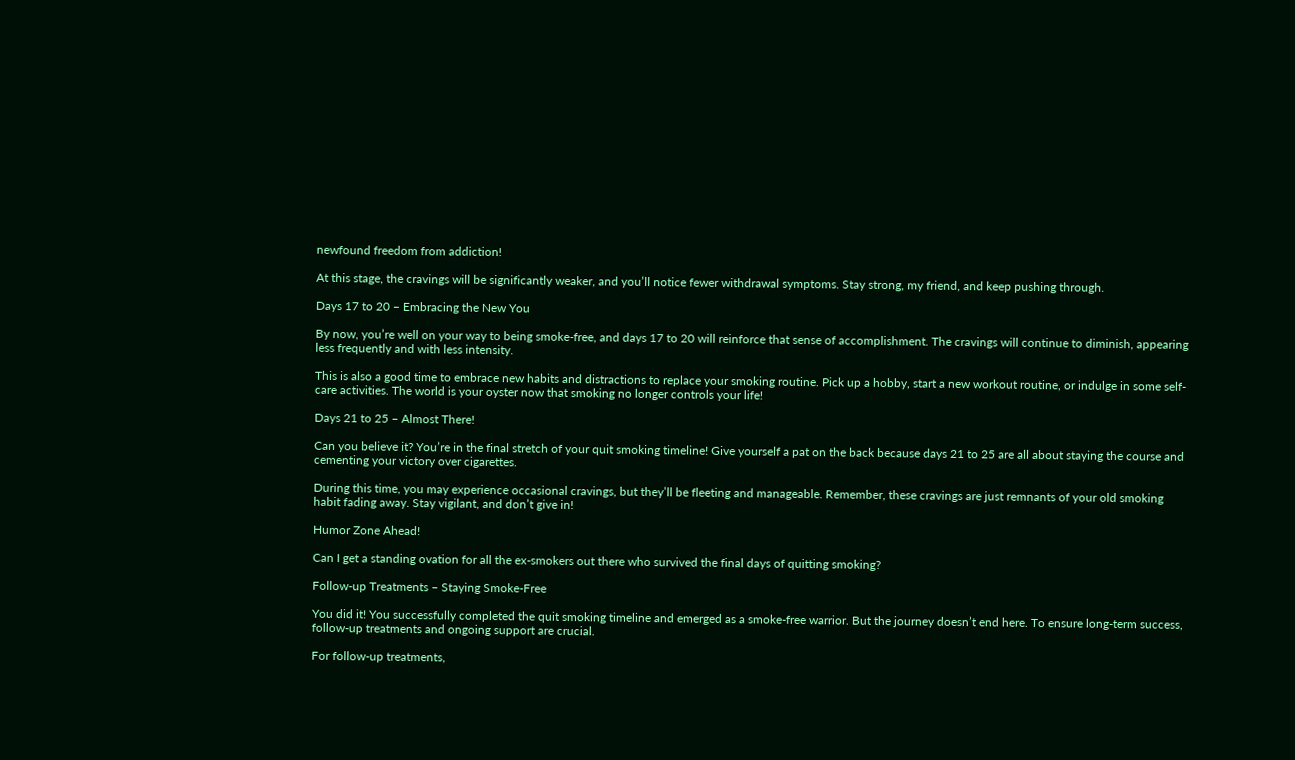newfound freedom from addiction!

At this stage, the cravings will be significantly weaker, and you’ll notice fewer withdrawal symptoms. Stay strong, my friend, and keep pushing through.

Days 17 to 20 – Embracing the New You

By now, you’re well on your way to being smoke-free, and days 17 to 20 will reinforce that sense of accomplishment. The cravings will continue to diminish, appearing less frequently and with less intensity.

This is also a good time to embrace new habits and distractions to replace your smoking routine. Pick up a hobby, start a new workout routine, or indulge in some self-care activities. The world is your oyster now that smoking no longer controls your life!

Days 21 to 25 – Almost There!

Can you believe it? You’re in the final stretch of your quit smoking timeline! Give yourself a pat on the back because days 21 to 25 are all about staying the course and cementing your victory over cigarettes.

During this time, you may experience occasional cravings, but they’ll be fleeting and manageable. Remember, these cravings are just remnants of your old smoking habit fading away. Stay vigilant, and don’t give in!

Humor Zone Ahead!

Can I get a standing ovation for all the ex-smokers out there who survived the final days of quitting smoking?

Follow-up Treatments – Staying Smoke-Free

You did it! You successfully completed the quit smoking timeline and emerged as a smoke-free warrior. But the journey doesn’t end here. To ensure long-term success, follow-up treatments and ongoing support are crucial.

For follow-up treatments,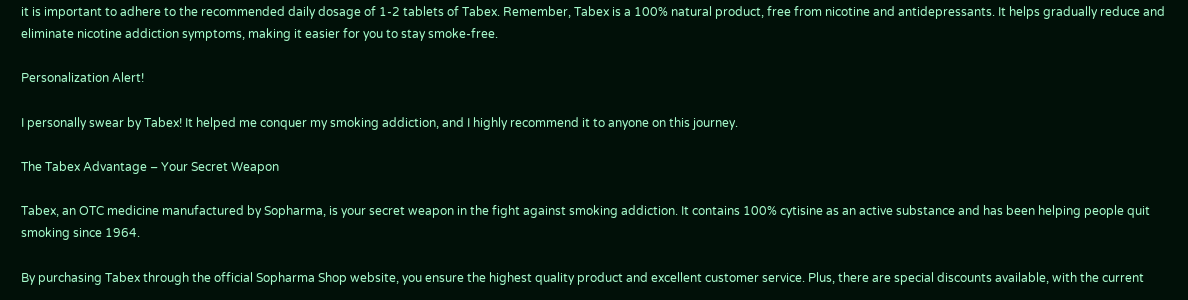it is important to adhere to the recommended daily dosage of 1-2 tablets of Tabex. Remember, Tabex is a 100% natural product, free from nicotine and antidepressants. It helps gradually reduce and eliminate nicotine addiction symptoms, making it easier for you to stay smoke-free.

Personalization Alert!

I personally swear by Tabex! It helped me conquer my smoking addiction, and I highly recommend it to anyone on this journey.

The Tabex Advantage – Your Secret Weapon

Tabex, an OTC medicine manufactured by Sopharma, is your secret weapon in the fight against smoking addiction. It contains 100% cytisine as an active substance and has been helping people quit smoking since 1964.

By purchasing Tabex through the official Sopharma Shop website, you ensure the highest quality product and excellent customer service. Plus, there are special discounts available, with the current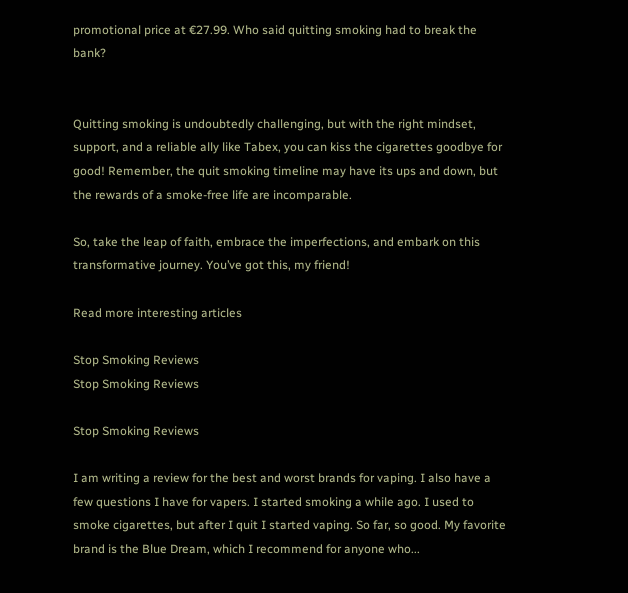promotional price at €27.99. Who said quitting smoking had to break the bank?


Quitting smoking is undoubtedly challenging, but with the right mindset, support, and a reliable ally like Tabex, you can kiss the cigarettes goodbye for good! Remember, the quit smoking timeline may have its ups and down, but the rewards of a smoke-free life are incomparable.

So, take the leap of faith, embrace the imperfections, and embark on this transformative journey. You’ve got this, my friend!

Read more interesting articles

Stop Smoking Reviews
Stop Smoking Reviews

Stop Smoking Reviews

I am writing a review for the best and worst brands for vaping. I also have a few questions I have for vapers. I started smoking a while ago. I used to smoke cigarettes, but after I quit I started vaping. So far, so good. My favorite brand is the Blue Dream, which I recommend for anyone who...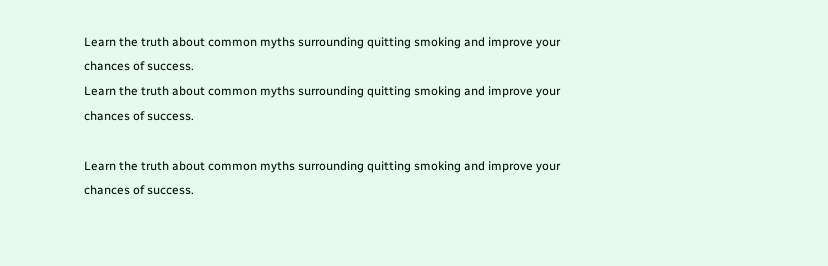Learn the truth about common myths surrounding quitting smoking and improve your chances of success.
Learn the truth about common myths surrounding quitting smoking and improve your chances of success.

Learn the truth about common myths surrounding quitting smoking and improve your chances of success.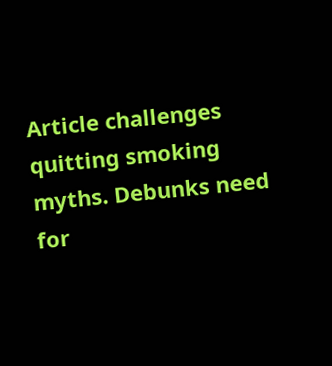Article challenges quitting smoking myths. Debunks need for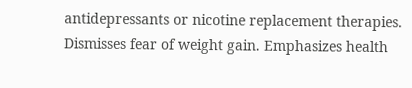antidepressants or nicotine replacement therapies. Dismisses fear of weight gain. Emphasizes health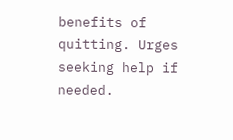benefits of quitting. Urges seeking help if needed.